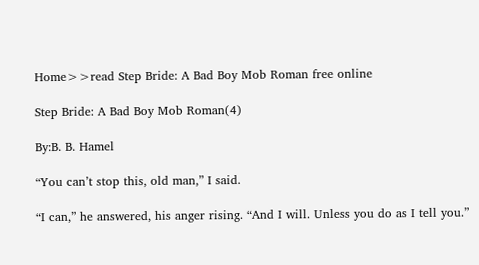Home>>read Step Bride: A Bad Boy Mob Roman free online

Step Bride: A Bad Boy Mob Roman(4)

By:B. B. Hamel

“You can’t stop this, old man,” I said.

“I can,” he answered, his anger rising. “And I will. Unless you do as I tell you.”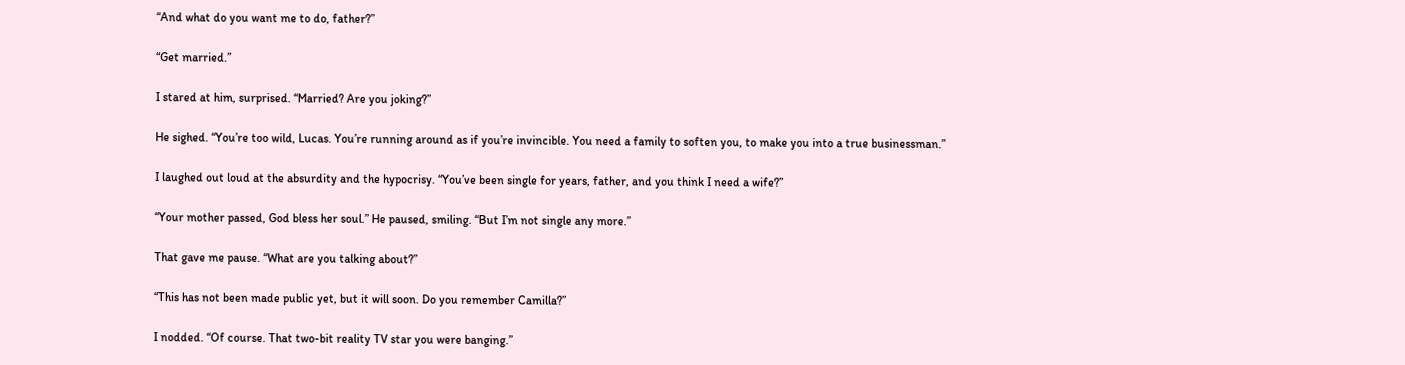“And what do you want me to do, father?”

“Get married.”

I stared at him, surprised. “Married? Are you joking?”

He sighed. “You’re too wild, Lucas. You’re running around as if you’re invincible. You need a family to soften you, to make you into a true businessman.”

I laughed out loud at the absurdity and the hypocrisy. “You’ve been single for years, father, and you think I need a wife?”

“Your mother passed, God bless her soul.” He paused, smiling. “But I’m not single any more.”

That gave me pause. “What are you talking about?”

“This has not been made public yet, but it will soon. Do you remember Camilla?”

I nodded. “Of course. That two-bit reality TV star you were banging.”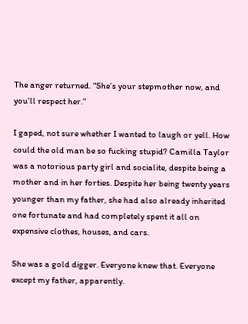The anger returned. “She’s your stepmother now, and you’ll respect her.”

I gaped, not sure whether I wanted to laugh or yell. How could the old man be so fucking stupid? Camilla Taylor was a notorious party girl and socialite, despite being a mother and in her forties. Despite her being twenty years younger than my father, she had also already inherited one fortunate and had completely spent it all on expensive clothes, houses, and cars.

She was a gold digger. Everyone knew that. Everyone except my father, apparently.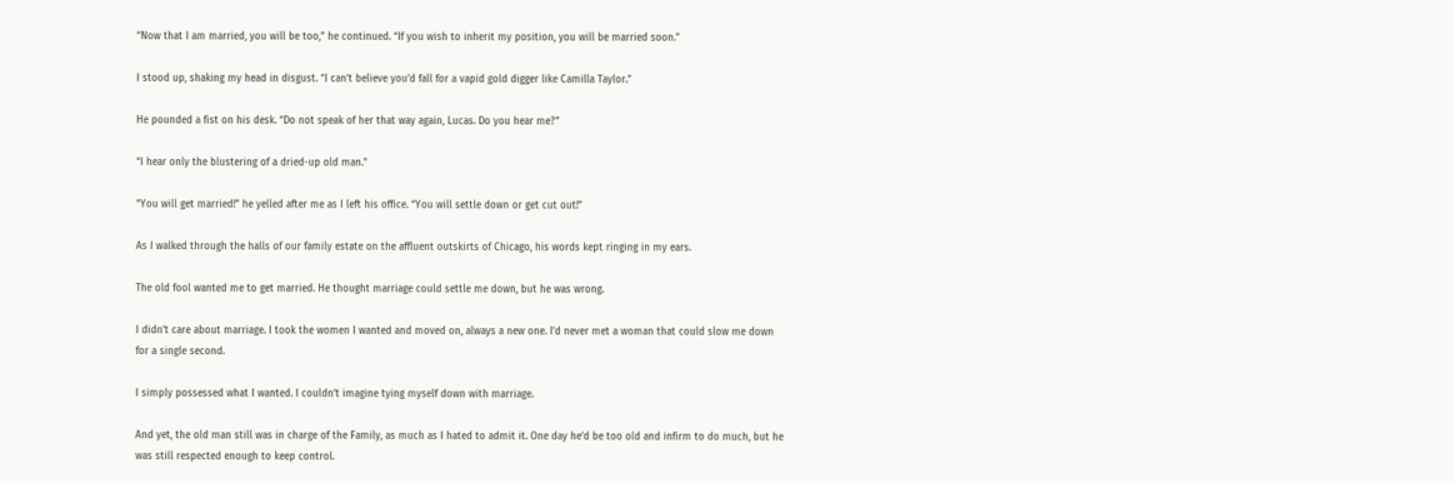“Now that I am married, you will be too,” he continued. “If you wish to inherit my position, you will be married soon.”

I stood up, shaking my head in disgust. “I can’t believe you’d fall for a vapid gold digger like Camilla Taylor.”

He pounded a fist on his desk. “Do not speak of her that way again, Lucas. Do you hear me?”

“I hear only the blustering of a dried-up old man.”

“You will get married!” he yelled after me as I left his office. “You will settle down or get cut out!”

As I walked through the halls of our family estate on the affluent outskirts of Chicago, his words kept ringing in my ears.

The old fool wanted me to get married. He thought marriage could settle me down, but he was wrong.

I didn’t care about marriage. I took the women I wanted and moved on, always a new one. I’d never met a woman that could slow me down for a single second.

I simply possessed what I wanted. I couldn’t imagine tying myself down with marriage.

And yet, the old man still was in charge of the Family, as much as I hated to admit it. One day he’d be too old and infirm to do much, but he was still respected enough to keep control.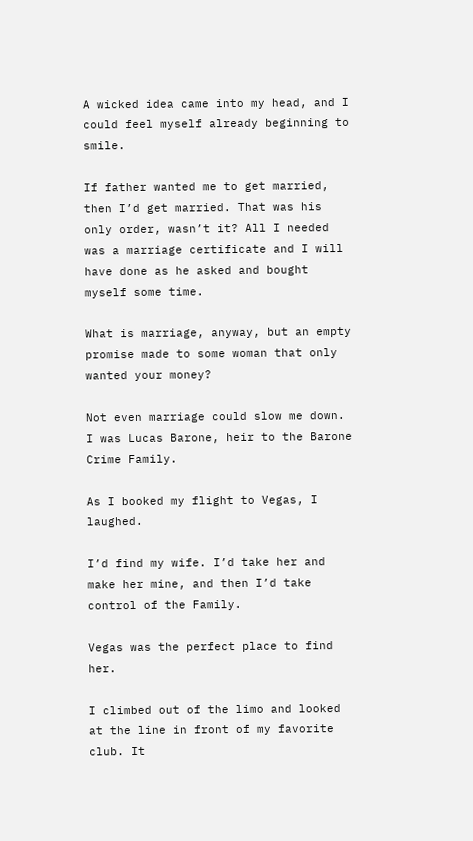A wicked idea came into my head, and I could feel myself already beginning to smile.

If father wanted me to get married, then I’d get married. That was his only order, wasn’t it? All I needed was a marriage certificate and I will have done as he asked and bought myself some time.

What is marriage, anyway, but an empty promise made to some woman that only wanted your money?

Not even marriage could slow me down. I was Lucas Barone, heir to the Barone Crime Family.

As I booked my flight to Vegas, I laughed.

I’d find my wife. I’d take her and make her mine, and then I’d take control of the Family.

Vegas was the perfect place to find her.

I climbed out of the limo and looked at the line in front of my favorite club. It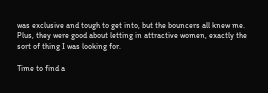was exclusive and tough to get into, but the bouncers all knew me. Plus, they were good about letting in attractive women, exactly the sort of thing I was looking for.

Time to find a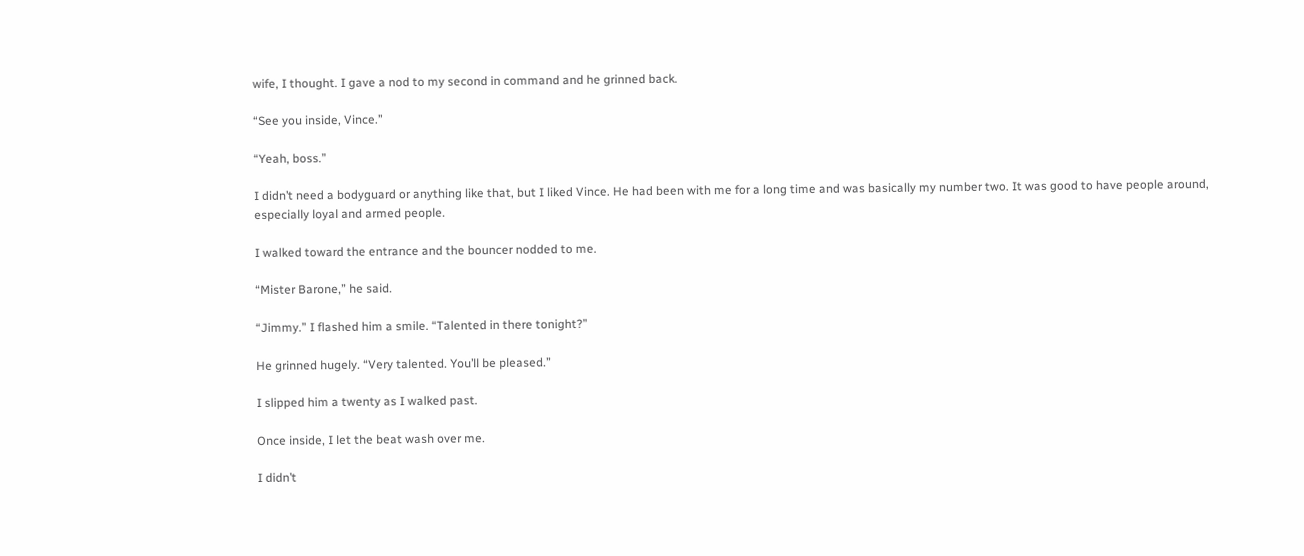wife, I thought. I gave a nod to my second in command and he grinned back.

“See you inside, Vince.”

“Yeah, boss.”

I didn’t need a bodyguard or anything like that, but I liked Vince. He had been with me for a long time and was basically my number two. It was good to have people around, especially loyal and armed people.

I walked toward the entrance and the bouncer nodded to me.

“Mister Barone,” he said.

“Jimmy.” I flashed him a smile. “Talented in there tonight?”

He grinned hugely. “Very talented. You’ll be pleased.”

I slipped him a twenty as I walked past.

Once inside, I let the beat wash over me.

I didn’t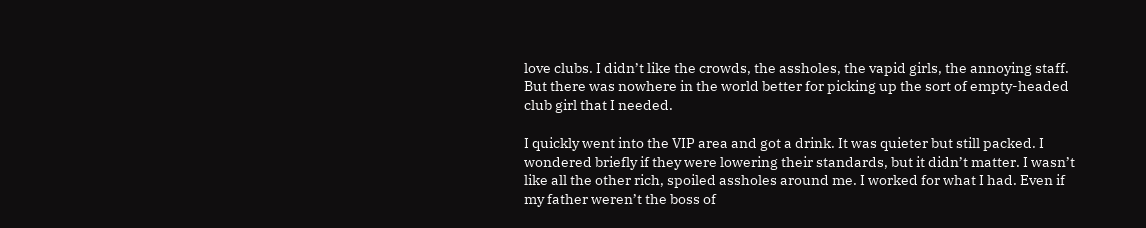love clubs. I didn’t like the crowds, the assholes, the vapid girls, the annoying staff. But there was nowhere in the world better for picking up the sort of empty-headed club girl that I needed.

I quickly went into the VIP area and got a drink. It was quieter but still packed. I wondered briefly if they were lowering their standards, but it didn’t matter. I wasn’t like all the other rich, spoiled assholes around me. I worked for what I had. Even if my father weren’t the boss of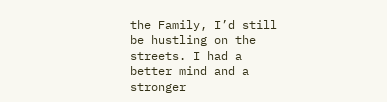the Family, I’d still be hustling on the streets. I had a better mind and a stronger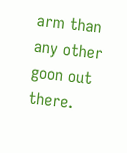arm than any other goon out there.